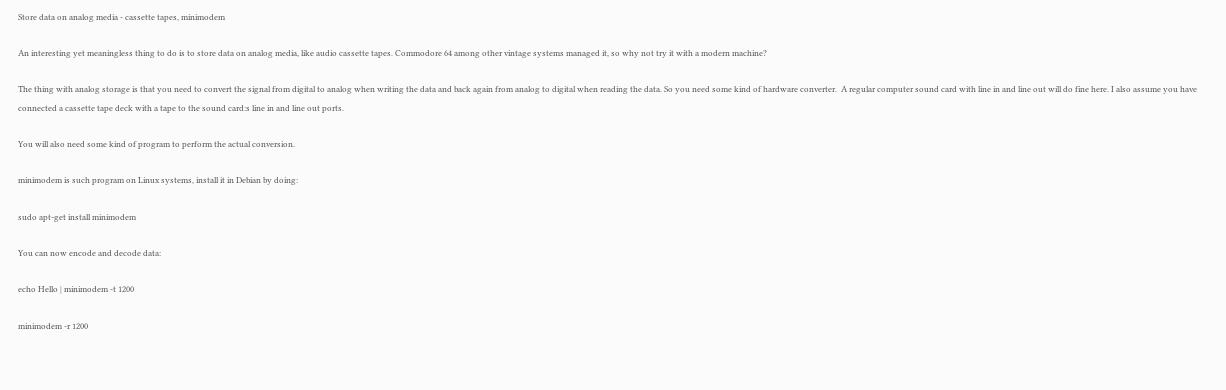Store data on analog media - cassette tapes, minimodem

An interesting yet meaningless thing to do is to store data on analog media, like audio cassette tapes. Commodore 64 among other vintage systems managed it, so why not try it with a modern machine?

The thing with analog storage is that you need to convert the signal from digital to analog when writing the data and back again from analog to digital when reading the data. So you need some kind of hardware converter.  A regular computer sound card with line in and line out will do fine here. I also assume you have connected a cassette tape deck with a tape to the sound card:s line in and line out ports.

You will also need some kind of program to perform the actual conversion.

minimodem is such program on Linux systems, install it in Debian by doing:

sudo apt-get install minimodem

You can now encode and decode data:

echo Hello | minimodem -t 1200

minimodem -r 1200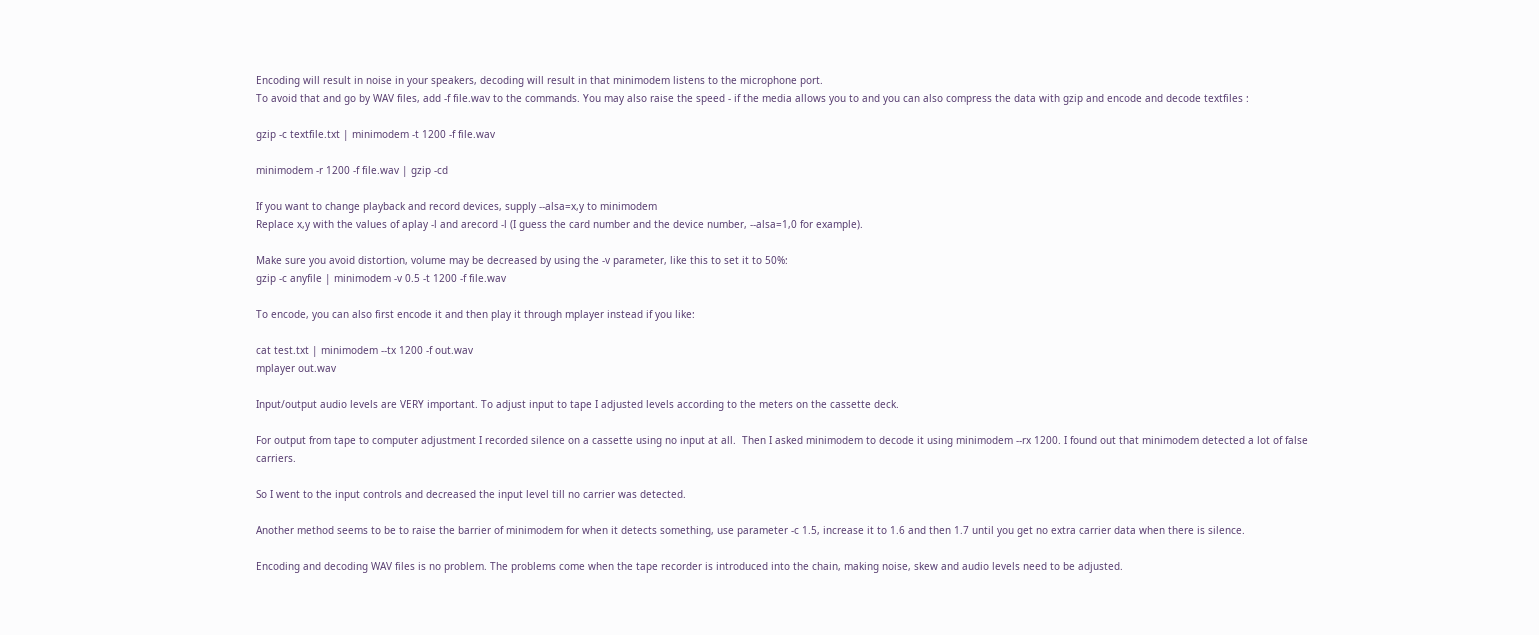Encoding will result in noise in your speakers, decoding will result in that minimodem listens to the microphone port.
To avoid that and go by WAV files, add -f file.wav to the commands. You may also raise the speed - if the media allows you to and you can also compress the data with gzip and encode and decode textfiles :

gzip -c textfile.txt | minimodem -t 1200 -f file.wav

minimodem -r 1200 -f file.wav | gzip -cd

If you want to change playback and record devices, supply --alsa=x,y to minimodem
Replace x,y with the values of aplay -l and arecord -l (I guess the card number and the device number, --alsa=1,0 for example).

Make sure you avoid distortion, volume may be decreased by using the -v parameter, like this to set it to 50%:
gzip -c anyfile | minimodem -v 0.5 -t 1200 -f file.wav

To encode, you can also first encode it and then play it through mplayer instead if you like:

cat test.txt | minimodem --tx 1200 -f out.wav
mplayer out.wav

Input/output audio levels are VERY important. To adjust input to tape I adjusted levels according to the meters on the cassette deck.

For output from tape to computer adjustment I recorded silence on a cassette using no input at all.  Then I asked minimodem to decode it using minimodem --rx 1200. I found out that minimodem detected a lot of false carriers.

So I went to the input controls and decreased the input level till no carrier was detected.

Another method seems to be to raise the barrier of minimodem for when it detects something, use parameter -c 1.5, increase it to 1.6 and then 1.7 until you get no extra carrier data when there is silence.

Encoding and decoding WAV files is no problem. The problems come when the tape recorder is introduced into the chain, making noise, skew and audio levels need to be adjusted.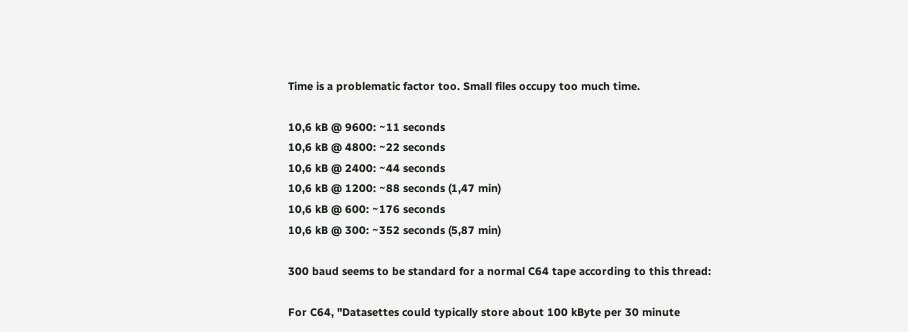Time is a problematic factor too. Small files occupy too much time.

10,6 kB @ 9600: ~11 seconds
10,6 kB @ 4800: ~22 seconds
10,6 kB @ 2400: ~44 seconds
10,6 kB @ 1200: ~88 seconds (1,47 min)
10,6 kB @ 600: ~176 seconds
10,6 kB @ 300: ~352 seconds (5,87 min)

300 baud seems to be standard for a normal C64 tape according to this thread:

For C64, "Datasettes could typically store about 100 kByte per 30 minute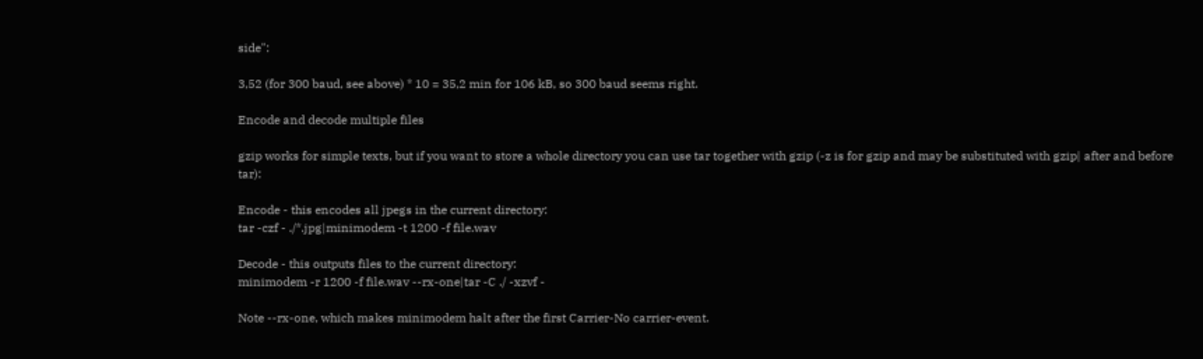side":

3,52 (for 300 baud, see above) * 10 = 35,2 min for 106 kB, so 300 baud seems right.

Encode and decode multiple files

gzip works for simple texts, but if you want to store a whole directory you can use tar together with gzip (-z is for gzip and may be substituted with gzip| after and before tar):

Encode - this encodes all jpegs in the current directory:
tar -czf - ./*.jpg|minimodem -t 1200 -f file.wav

Decode - this outputs files to the current directory:
minimodem -r 1200 -f file.wav --rx-one|tar -C ./ -xzvf -

Note --rx-one, which makes minimodem halt after the first Carrier-No carrier-event.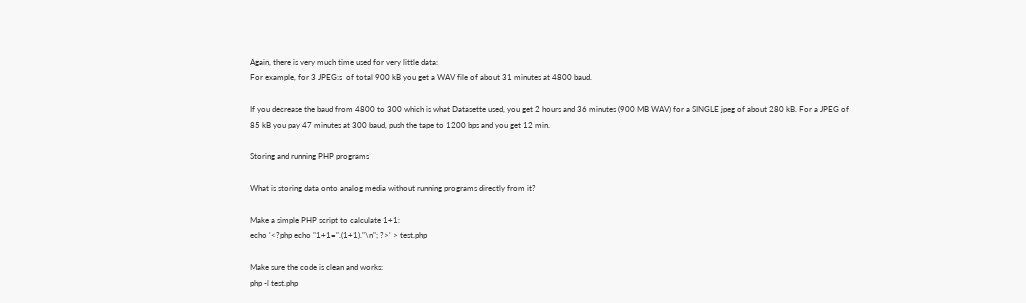Again, there is very much time used for very little data:
For example, for 3 JPEG:s  of total 900 kB you get a WAV file of about 31 minutes at 4800 baud.

If you decrease the baud from 4800 to 300 which is what Datasette used, you get 2 hours and 36 minutes (900 MB WAV) for a SINGLE jpeg of about 280 kB. For a JPEG of 85 kB you pay 47 minutes at 300 baud, push the tape to 1200 bps and you get 12 min.

Storing and running PHP programs

What is storing data onto analog media without running programs directly from it?

Make a simple PHP script to calculate 1+1:
echo '<?php echo "1+1=".(1+1)."\n"; ?>' > test.php

Make sure the code is clean and works:
php -l test.php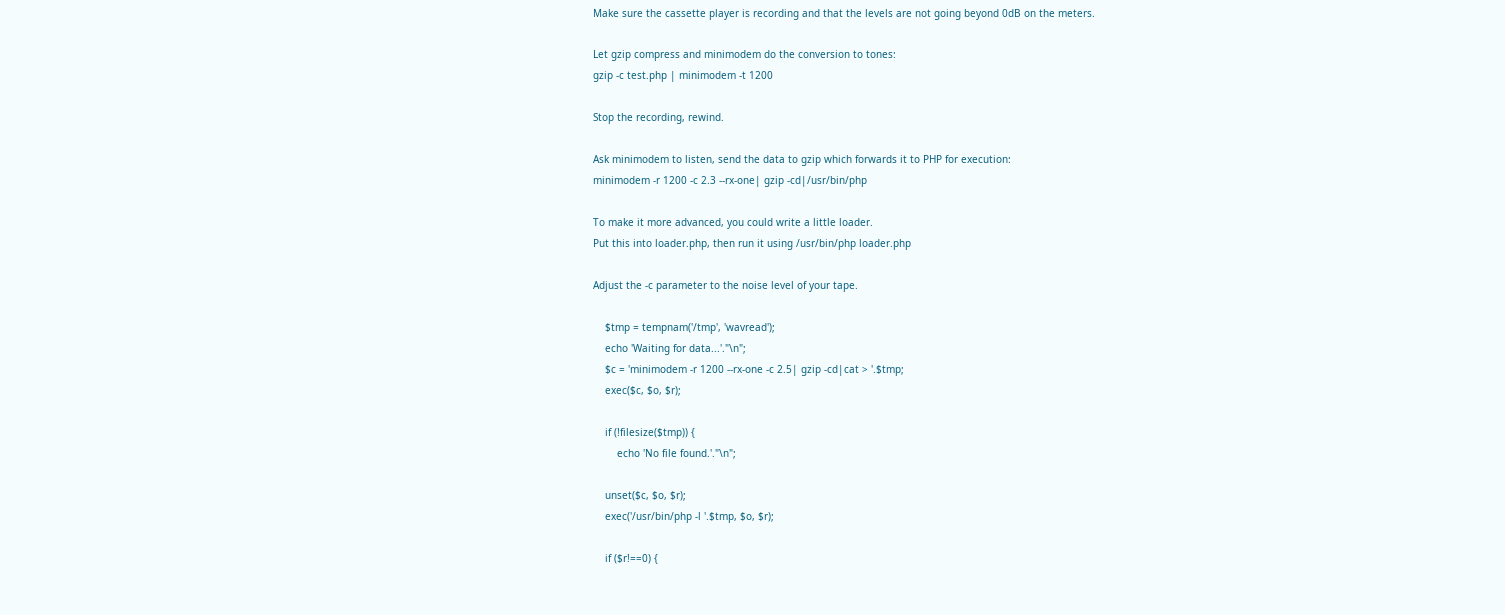Make sure the cassette player is recording and that the levels are not going beyond 0dB on the meters.

Let gzip compress and minimodem do the conversion to tones:
gzip -c test.php | minimodem -t 1200

Stop the recording, rewind.

Ask minimodem to listen, send the data to gzip which forwards it to PHP for execution:
minimodem -r 1200 -c 2.3 --rx-one| gzip -cd|/usr/bin/php

To make it more advanced, you could write a little loader.
Put this into loader.php, then run it using /usr/bin/php loader.php

Adjust the -c parameter to the noise level of your tape.

    $tmp = tempnam('/tmp', 'wavread');
    echo 'Waiting for data...'."\n";
    $c = 'minimodem -r 1200 --rx-one -c 2.5| gzip -cd|cat > '.$tmp;
    exec($c, $o, $r);

    if (!filesize($tmp)) {
        echo 'No file found.'."\n";

    unset($c, $o, $r);
    exec('/usr/bin/php -l '.$tmp, $o, $r);

    if ($r!==0) {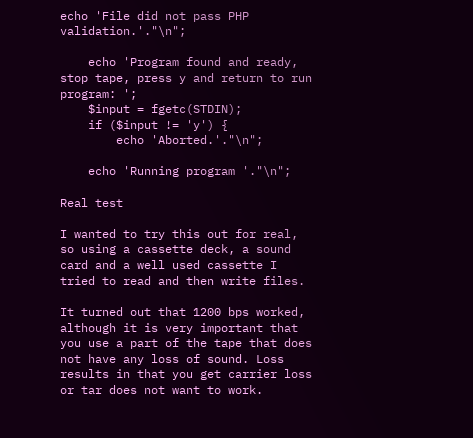echo 'File did not pass PHP validation.'."\n";

    echo 'Program found and ready, stop tape, press y and return to run program: ';
    $input = fgetc(STDIN);
    if ($input != 'y') {
        echo 'Aborted.'."\n";

    echo 'Running program '."\n";

Real test

I wanted to try this out for real, so using a cassette deck, a sound card and a well used cassette I tried to read and then write files.

It turned out that 1200 bps worked, although it is very important that you use a part of the tape that does not have any loss of sound. Loss results in that you get carrier loss or tar does not want to work.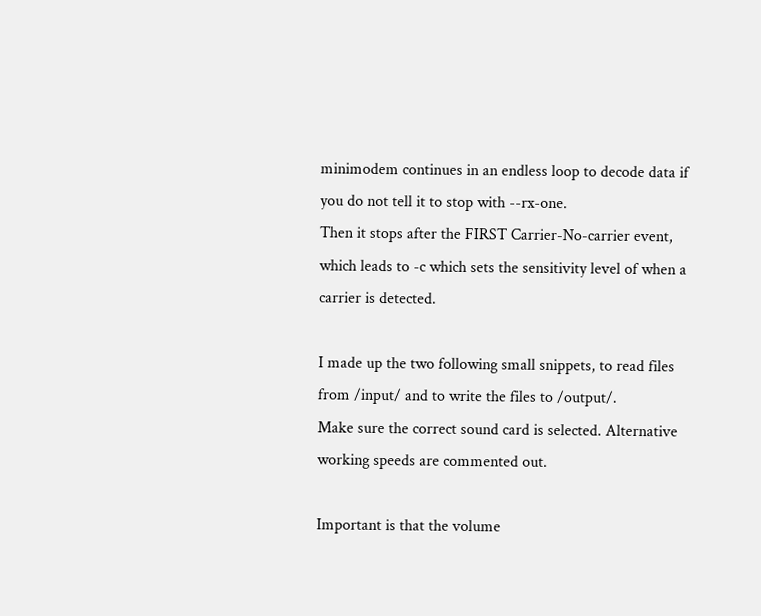minimodem continues in an endless loop to decode data if you do not tell it to stop with --rx-one.
Then it stops after the FIRST Carrier-No-carrier event, which leads to -c which sets the sensitivity level of when a carrier is detected.

I made up the two following small snippets, to read files from /input/ and to write the files to /output/.
Make sure the correct sound card is selected. Alternative working speeds are commented out.

Important is that the volume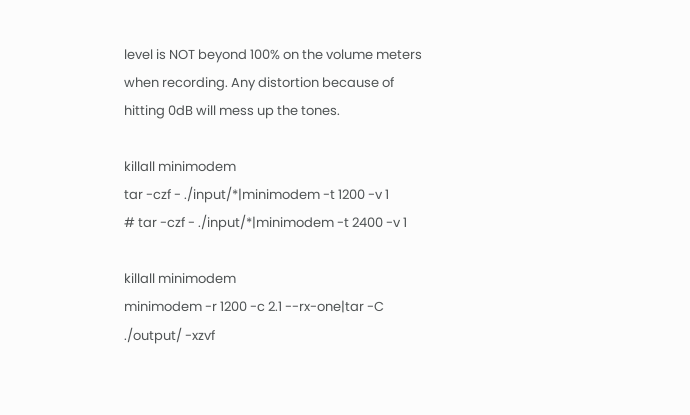level is NOT beyond 100% on the volume meters when recording. Any distortion because of hitting 0dB will mess up the tones.

killall minimodem
tar -czf - ./input/*|minimodem -t 1200 -v 1
# tar -czf - ./input/*|minimodem -t 2400 -v 1

killall minimodem
minimodem -r 1200 -c 2.1 --rx-one|tar -C ./output/ -xzvf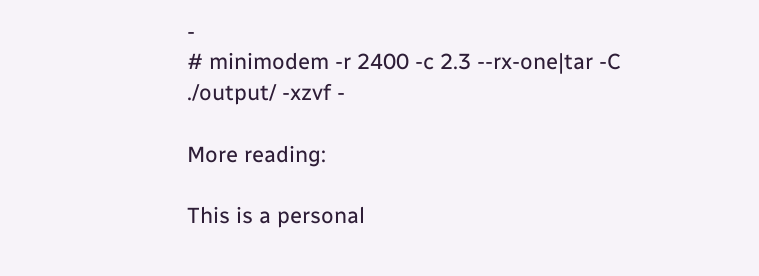-
# minimodem -r 2400 -c 2.3 --rx-one|tar -C ./output/ -xzvf -

More reading:

This is a personal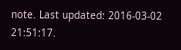note. Last updated: 2016-03-02 21:51:17.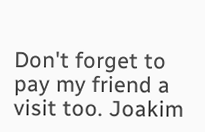Don't forget to pay my friend a visit too. Joakim